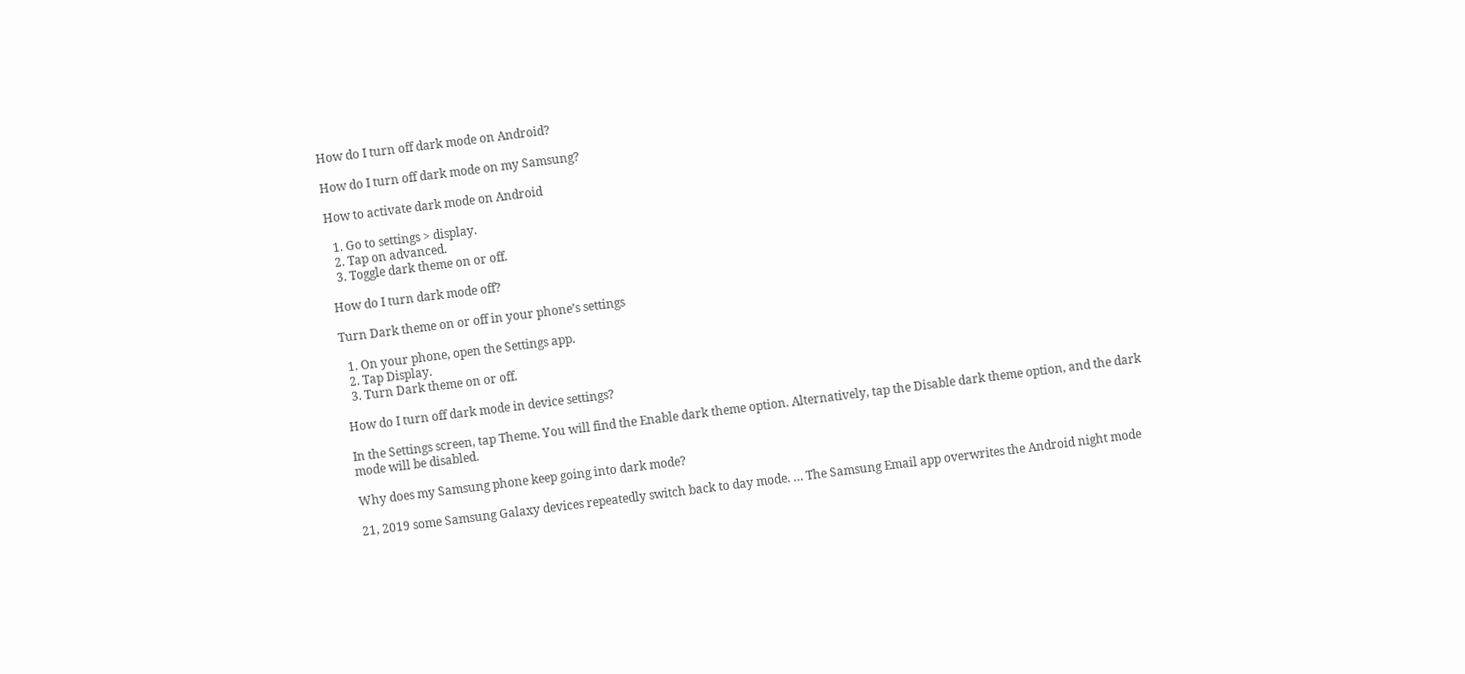How do I turn off dark mode on Android?

How do I turn off dark mode on my Samsung?

How to activate dark mode on Android

  1. Go to settings > display.
  2. Tap on advanced.
  3. Toggle dark theme on or off.

How do I turn dark mode off?

Turn Dark theme on or off in your phone’s settings

  1. On your phone, open the Settings app.
  2. Tap Display.
  3. Turn Dark theme on or off.

How do I turn off dark mode in device settings?

In the Settings screen, tap Theme. You will find the Enable dark theme option. Alternatively, tap the Disable dark theme option, and the dark mode will be disabled.

Why does my Samsung phone keep going into dark mode?

21, 2019 some Samsung Galaxy devices repeatedly switch back to day mode. … The Samsung Email app overwrites the Android night mode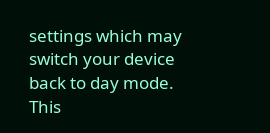settings which may switch your device back to day mode. This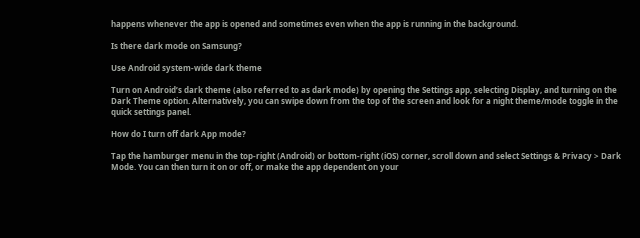happens whenever the app is opened and sometimes even when the app is running in the background.

Is there dark mode on Samsung?

Use Android system-wide dark theme

Turn on Android’s dark theme (also referred to as dark mode) by opening the Settings app, selecting Display, and turning on the Dark Theme option. Alternatively, you can swipe down from the top of the screen and look for a night theme/mode toggle in the quick settings panel.

How do I turn off dark App mode?

Tap the hamburger menu in the top-right (Android) or bottom-right (iOS) corner, scroll down and select Settings & Privacy > Dark Mode. You can then turn it on or off, or make the app dependent on your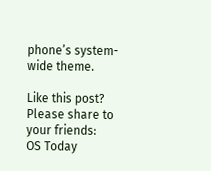phone’s system-wide theme.

Like this post? Please share to your friends:
OS Today